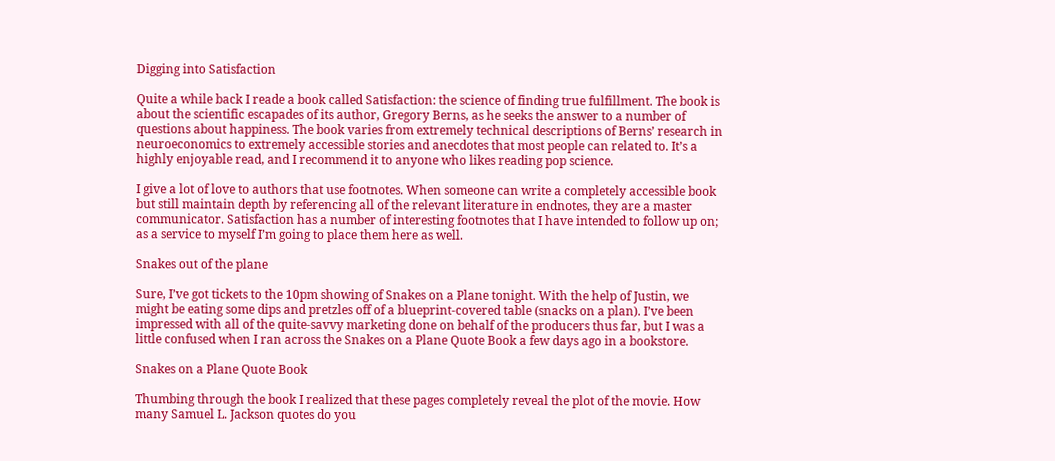Digging into Satisfaction

Quite a while back I reade a book called Satisfaction: the science of finding true fulfillment. The book is about the scientific escapades of its author, Gregory Berns, as he seeks the answer to a number of questions about happiness. The book varies from extremely technical descriptions of Berns’ research in neuroeconomics to extremely accessible stories and anecdotes that most people can related to. It’s a highly enjoyable read, and I recommend it to anyone who likes reading pop science.

I give a lot of love to authors that use footnotes. When someone can write a completely accessible book but still maintain depth by referencing all of the relevant literature in endnotes, they are a master communicator. Satisfaction has a number of interesting footnotes that I have intended to follow up on; as a service to myself I’m going to place them here as well.

Snakes out of the plane

Sure, I’ve got tickets to the 10pm showing of Snakes on a Plane tonight. With the help of Justin, we might be eating some dips and pretzles off of a blueprint-covered table (snacks on a plan). I’ve been impressed with all of the quite-savvy marketing done on behalf of the producers thus far, but I was a little confused when I ran across the Snakes on a Plane Quote Book a few days ago in a bookstore.

Snakes on a Plane Quote Book

Thumbing through the book I realized that these pages completely reveal the plot of the movie. How many Samuel L. Jackson quotes do you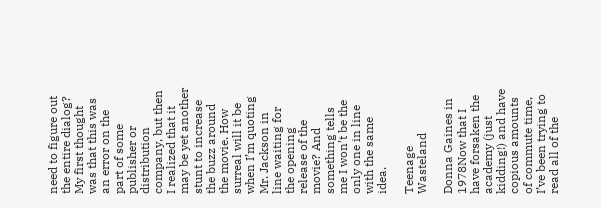need to figure out the entire dialog? My first thought was that this was an error on the part of some publisher or distribution company, but then I realized that it may be yet another stunt to increase the buzz around the movie. How surreal will it be when I’m quoting Mr. Jackson in line waiting for the opening release of the movie? And something tells me I won’t be the only one in line with the same idea.

Teenage Wasteland

Donna Gaines in 1978Now that I have forsaken the academy (just kidding!) and have copious amounts of commute time, I’ve been trying to read all of the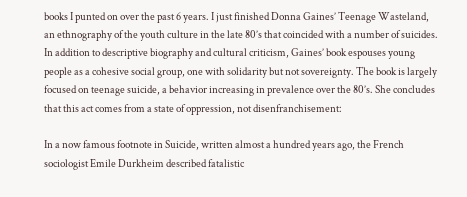books I punted on over the past 6 years. I just finished Donna Gaines’ Teenage Wasteland, an ethnography of the youth culture in the late 80’s that coincided with a number of suicides. In addition to descriptive biography and cultural criticism, Gaines’ book espouses young people as a cohesive social group, one with solidarity but not sovereignty. The book is largely focused on teenage suicide, a behavior increasing in prevalence over the 80’s. She concludes that this act comes from a state of oppression, not disenfranchisement:

In a now famous footnote in Suicide, written almost a hundred years ago, the French sociologist Emile Durkheim described fatalistic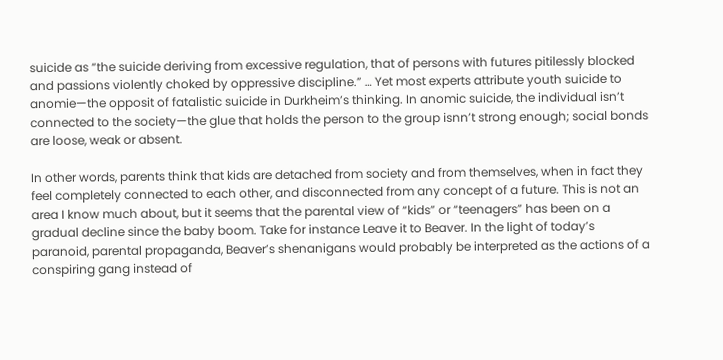suicide as “the suicide deriving from excessive regulation, that of persons with futures pitilessly blocked and passions violently choked by oppressive discipline.” … Yet most experts attribute youth suicide to anomie—the opposit of fatalistic suicide in Durkheim’s thinking. In anomic suicide, the individual isn’t connected to the society—the glue that holds the person to the group isnn’t strong enough; social bonds are loose, weak or absent.

In other words, parents think that kids are detached from society and from themselves, when in fact they feel completely connected to each other, and disconnected from any concept of a future. This is not an area I know much about, but it seems that the parental view of “kids” or “teenagers” has been on a gradual decline since the baby boom. Take for instance Leave it to Beaver. In the light of today’s paranoid, parental propaganda, Beaver’s shenanigans would probably be interpreted as the actions of a conspiring gang instead of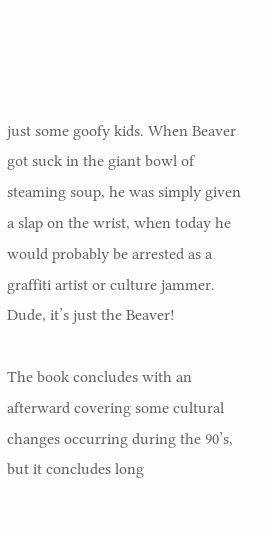just some goofy kids. When Beaver got suck in the giant bowl of steaming soup, he was simply given a slap on the wrist, when today he would probably be arrested as a graffiti artist or culture jammer. Dude, it’s just the Beaver!

The book concludes with an afterward covering some cultural changes occurring during the 90’s, but it concludes long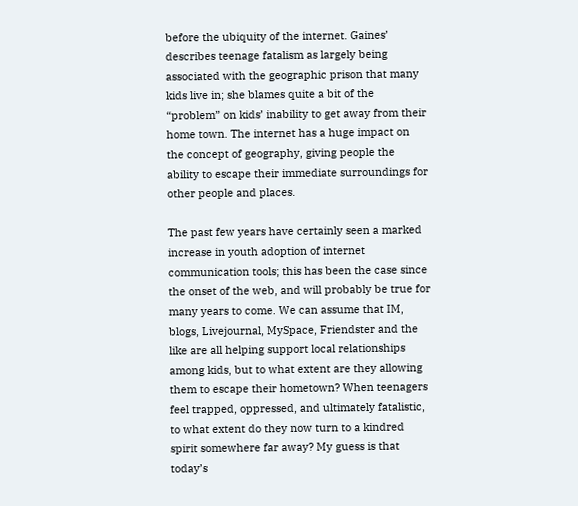before the ubiquity of the internet. Gaines’ describes teenage fatalism as largely being associated with the geographic prison that many kids live in; she blames quite a bit of the “problem” on kids’ inability to get away from their home town. The internet has a huge impact on the concept of geography, giving people the ability to escape their immediate surroundings for other people and places.

The past few years have certainly seen a marked increase in youth adoption of internet communication tools; this has been the case since the onset of the web, and will probably be true for many years to come. We can assume that IM, blogs, Livejournal, MySpace, Friendster and the like are all helping support local relationships among kids, but to what extent are they allowing them to escape their hometown? When teenagers feel trapped, oppressed, and ultimately fatalistic, to what extent do they now turn to a kindred spirit somewhere far away? My guess is that today’s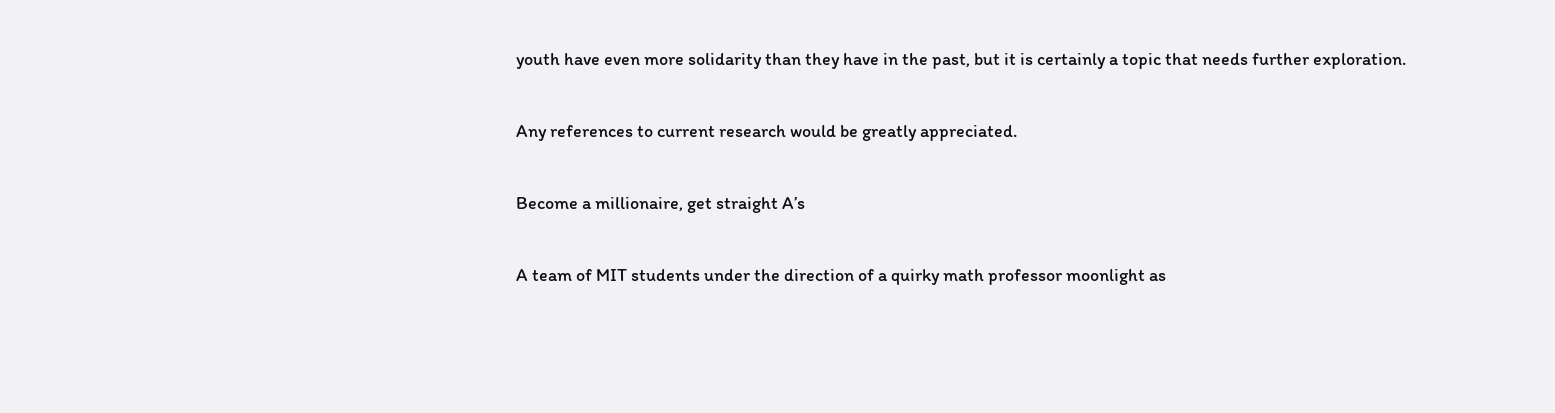youth have even more solidarity than they have in the past, but it is certainly a topic that needs further exploration.

Any references to current research would be greatly appreciated.

Become a millionaire, get straight A’s

A team of MIT students under the direction of a quirky math professor moonlight as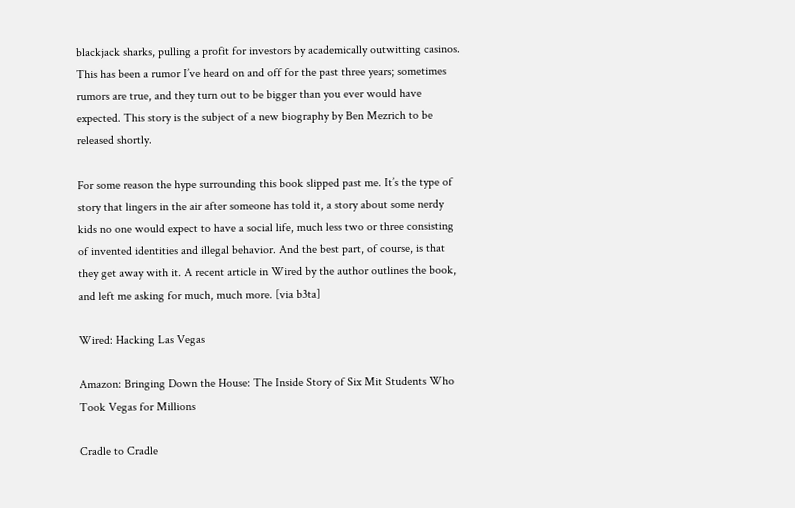blackjack sharks, pulling a profit for investors by academically outwitting casinos. This has been a rumor I’ve heard on and off for the past three years; sometimes rumors are true, and they turn out to be bigger than you ever would have expected. This story is the subject of a new biography by Ben Mezrich to be released shortly.

For some reason the hype surrounding this book slipped past me. It’s the type of story that lingers in the air after someone has told it, a story about some nerdy kids no one would expect to have a social life, much less two or three consisting of invented identities and illegal behavior. And the best part, of course, is that they get away with it. A recent article in Wired by the author outlines the book, and left me asking for much, much more. [via b3ta]

Wired: Hacking Las Vegas

Amazon: Bringing Down the House: The Inside Story of Six Mit Students Who Took Vegas for Millions

Cradle to Cradle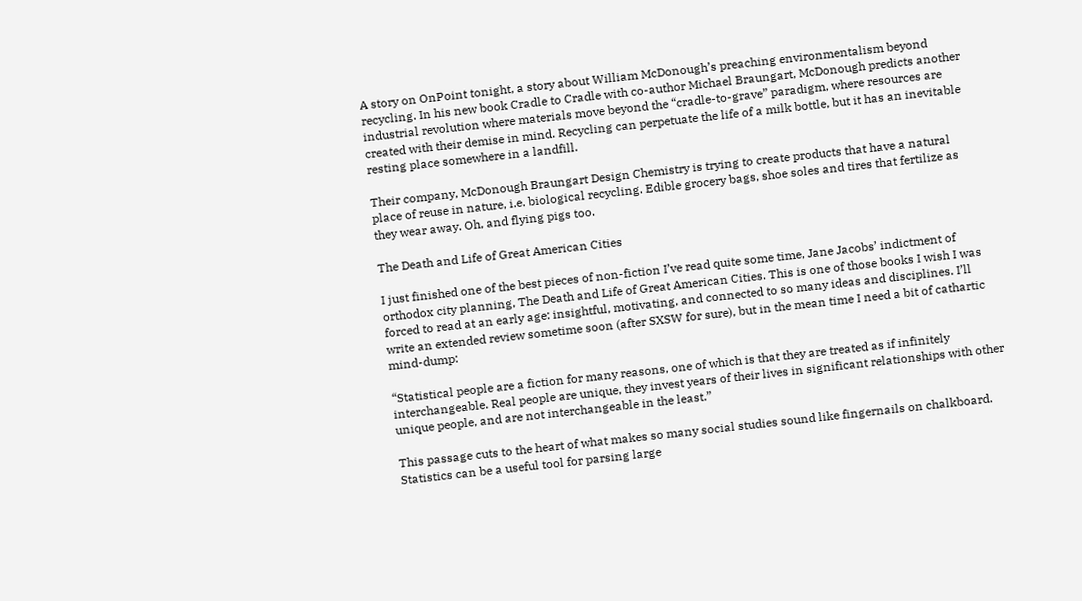A story on OnPoint tonight, a story about William McDonough’s preaching environmentalism beyond recycling. In his new book Cradle to Cradle with co-author Michael Braungart, McDonough predicts another industrial revolution where materials move beyond the “cradle-to-grave” paradigm, where resources are created with their demise in mind. Recycling can perpetuate the life of a milk bottle, but it has an inevitable resting place somewhere in a landfill.

Their company, McDonough Braungart Design Chemistry is trying to create products that have a natural place of reuse in nature, i.e. biological recycling. Edible grocery bags, shoe soles and tires that fertilize as they wear away. Oh, and flying pigs too.

The Death and Life of Great American Cities

I just finished one of the best pieces of non-fiction I’ve read quite some time, Jane Jacobs’ indictment of orthodox city planning, The Death and Life of Great American Cities. This is one of those books I wish I was forced to read at an early age: insightful, motivating, and connected to so many ideas and disciplines. I’ll write an extended review sometime soon (after SXSW for sure), but in the mean time I need a bit of cathartic mind-dump:

“Statistical people are a fiction for many reasons, one of which is that they are treated as if infinitely interchangeable. Real people are unique, they invest years of their lives in significant relationships with other unique people, and are not interchangeable in the least.”

This passage cuts to the heart of what makes so many social studies sound like fingernails on chalkboard. Statistics can be a useful tool for parsing large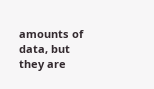amounts of data, but they are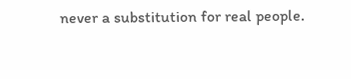never a substitution for real people.